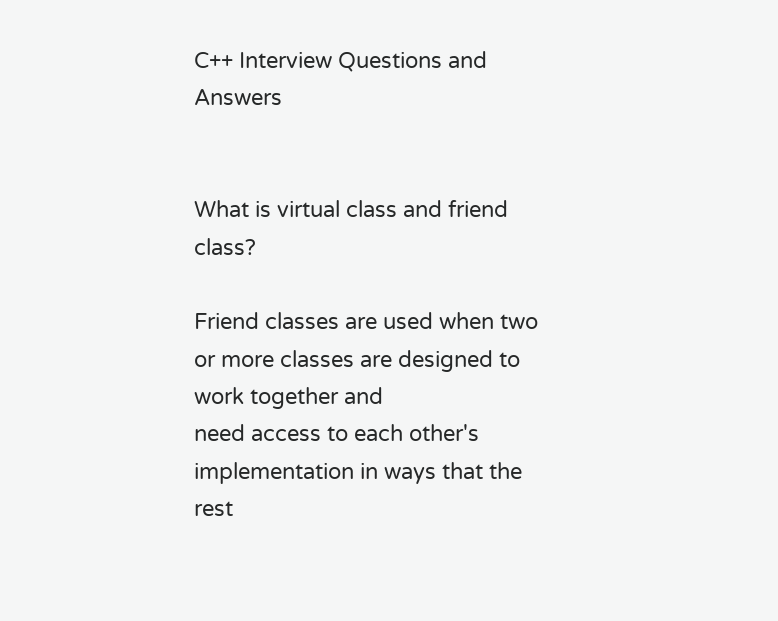C++ Interview Questions and Answers


What is virtual class and friend class?

Friend classes are used when two or more classes are designed to work together and
need access to each other's implementation in ways that the rest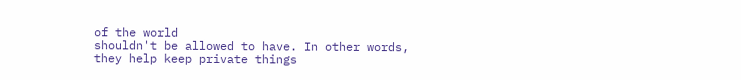of the world
shouldn't be allowed to have. In other words, they help keep private things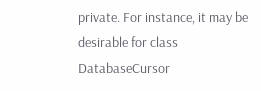private. For instance, it may be desirable for class DatabaseCursor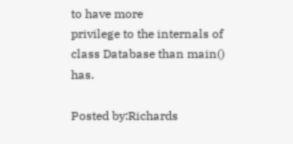to have more
privilege to the internals of class Database than main() has.

Posted by:Richards